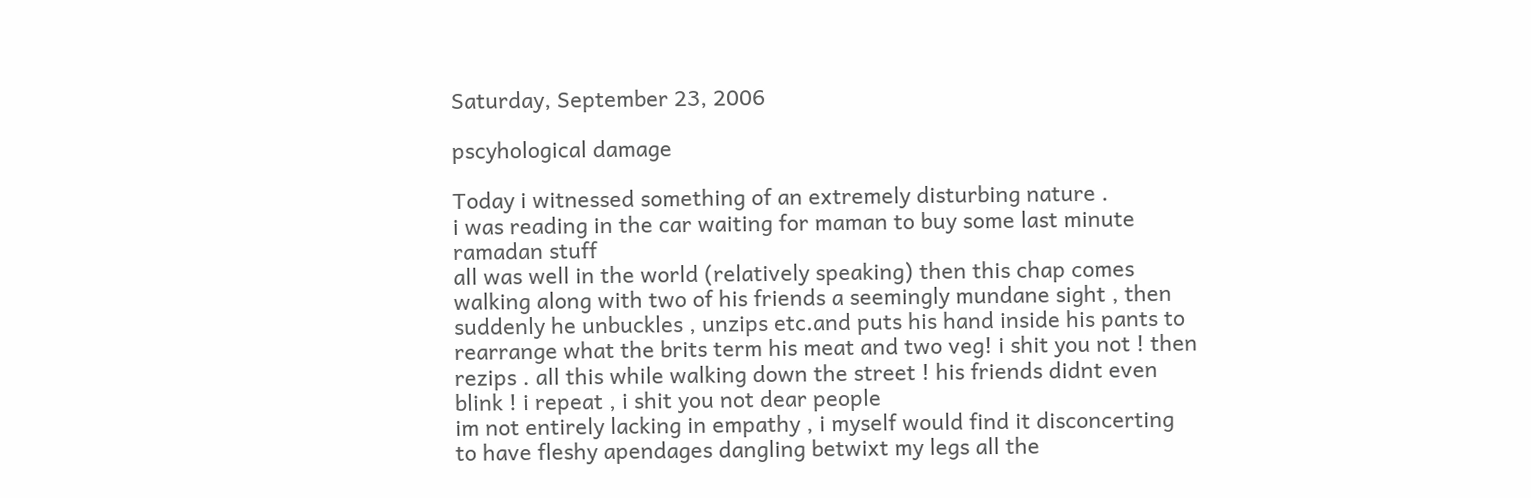Saturday, September 23, 2006

pscyhological damage

Today i witnessed something of an extremely disturbing nature .
i was reading in the car waiting for maman to buy some last minute ramadan stuff
all was well in the world (relatively speaking) then this chap comes walking along with two of his friends a seemingly mundane sight , then suddenly he unbuckles , unzips etc.and puts his hand inside his pants to rearrange what the brits term his meat and two veg! i shit you not ! then rezips . all this while walking down the street ! his friends didnt even blink ! i repeat , i shit you not dear people
im not entirely lacking in empathy , i myself would find it disconcerting to have fleshy apendages dangling betwixt my legs all the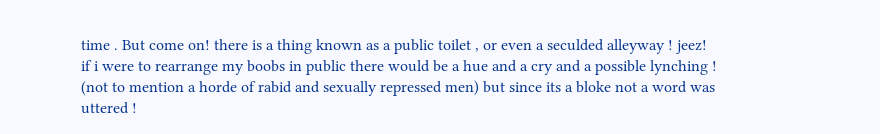time . But come on! there is a thing known as a public toilet , or even a seculded alleyway ! jeez!
if i were to rearrange my boobs in public there would be a hue and a cry and a possible lynching ! (not to mention a horde of rabid and sexually repressed men) but since its a bloke not a word was uttered !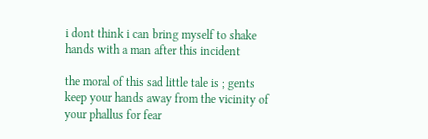i dont think i can bring myself to shake hands with a man after this incident

the moral of this sad little tale is ; gents keep your hands away from the vicinity of your phallus for fear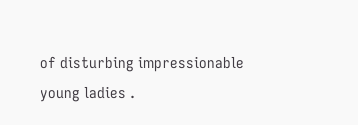of disturbing impressionable young ladies .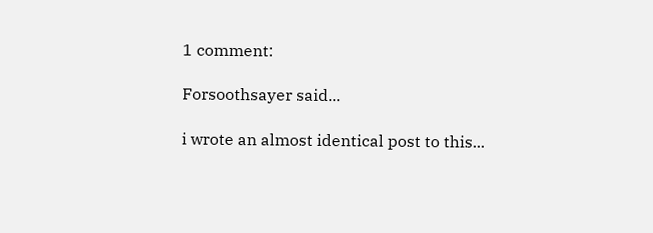1 comment:

Forsoothsayer said...

i wrote an almost identical post to this...